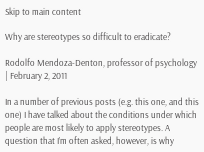Skip to main content

Why are stereotypes so difficult to eradicate?

Rodolfo Mendoza-Denton, professor of psychology | February 2, 2011

In a number of previous posts (e.g. this one, and this one) I have talked about the conditions under which people are most likely to apply stereotypes. A question that I’m often asked, however, is why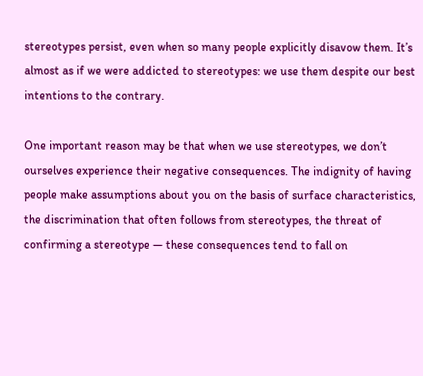stereotypes persist, even when so many people explicitly disavow them. It’s almost as if we were addicted to stereotypes: we use them despite our best intentions to the contrary.

One important reason may be that when we use stereotypes, we don’t ourselves experience their negative consequences. The indignity of having people make assumptions about you on the basis of surface characteristics, the discrimination that often follows from stereotypes, the threat of confirming a stereotype — these consequences tend to fall on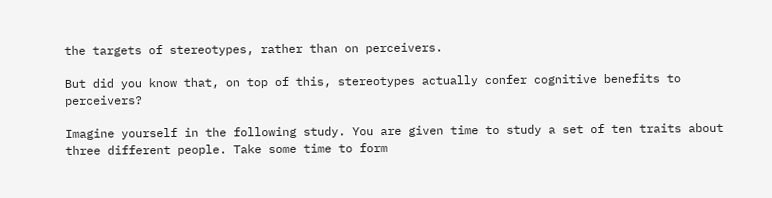the targets of stereotypes, rather than on perceivers.

But did you know that, on top of this, stereotypes actually confer cognitive benefits to perceivers?

Imagine yourself in the following study. You are given time to study a set of ten traits about three different people. Take some time to form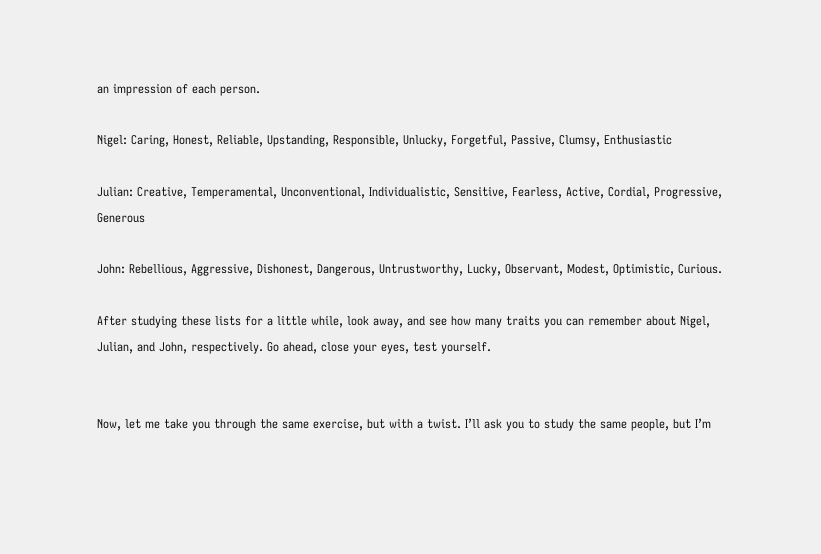an impression of each person.

Nigel: Caring, Honest, Reliable, Upstanding, Responsible, Unlucky, Forgetful, Passive, Clumsy, Enthusiastic

Julian: Creative, Temperamental, Unconventional, Individualistic, Sensitive, Fearless, Active, Cordial, Progressive, Generous

John: Rebellious, Aggressive, Dishonest, Dangerous, Untrustworthy, Lucky, Observant, Modest, Optimistic, Curious.

After studying these lists for a little while, look away, and see how many traits you can remember about Nigel, Julian, and John, respectively. Go ahead, close your eyes, test yourself.


Now, let me take you through the same exercise, but with a twist. I’ll ask you to study the same people, but I’m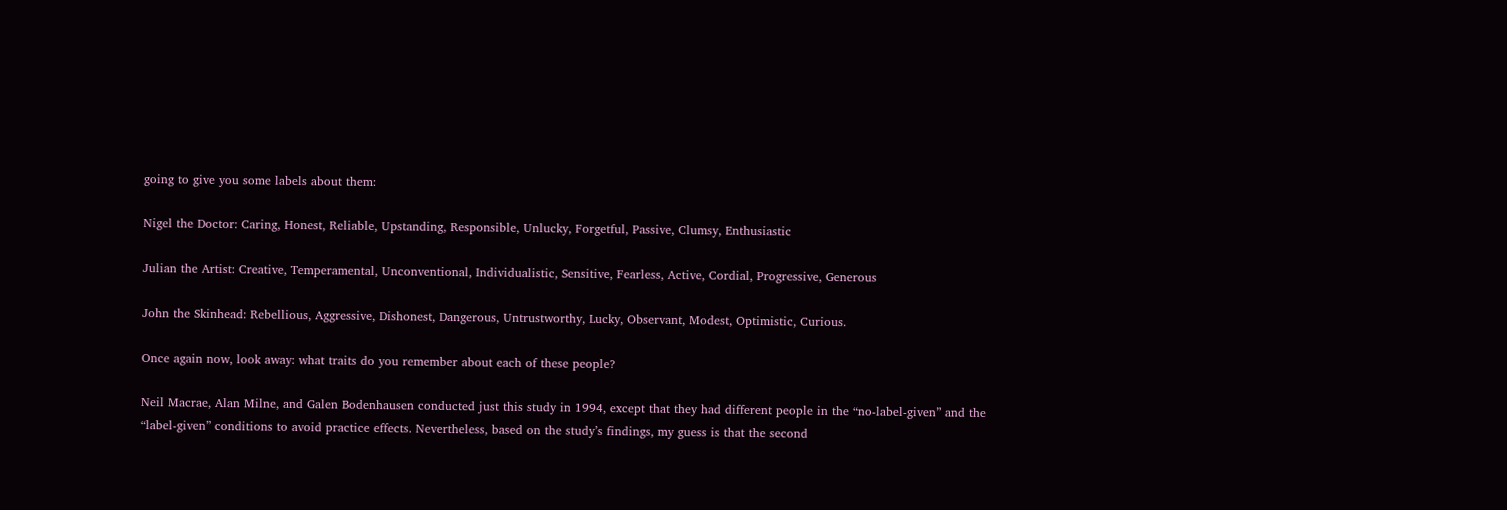going to give you some labels about them:

Nigel the Doctor: Caring, Honest, Reliable, Upstanding, Responsible, Unlucky, Forgetful, Passive, Clumsy, Enthusiastic

Julian the Artist: Creative, Temperamental, Unconventional, Individualistic, Sensitive, Fearless, Active, Cordial, Progressive, Generous

John the Skinhead: Rebellious, Aggressive, Dishonest, Dangerous, Untrustworthy, Lucky, Observant, Modest, Optimistic, Curious.

Once again now, look away: what traits do you remember about each of these people?

Neil Macrae, Alan Milne, and Galen Bodenhausen conducted just this study in 1994, except that they had different people in the “no-label-given” and the “label-given” conditions to avoid practice effects. Nevertheless, based on the study’s findings, my guess is that the second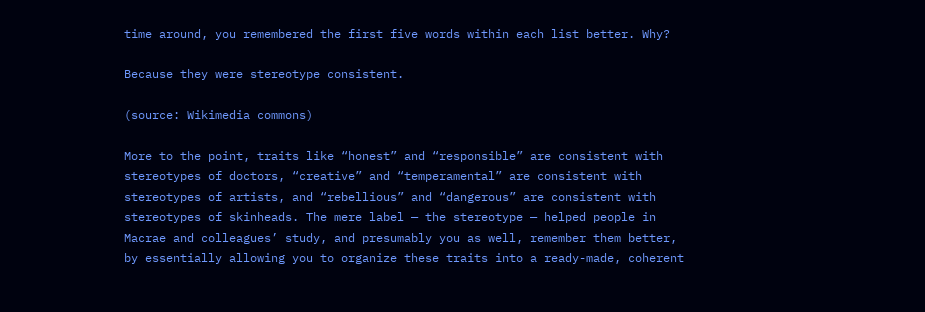time around, you remembered the first five words within each list better. Why?

Because they were stereotype consistent.

(source: Wikimedia commons)

More to the point, traits like “honest” and “responsible” are consistent with stereotypes of doctors, “creative” and “temperamental” are consistent with stereotypes of artists, and “rebellious” and “dangerous” are consistent with stereotypes of skinheads. The mere label — the stereotype — helped people in Macrae and colleagues’ study, and presumably you as well, remember them better, by essentially allowing you to organize these traits into a ready-made, coherent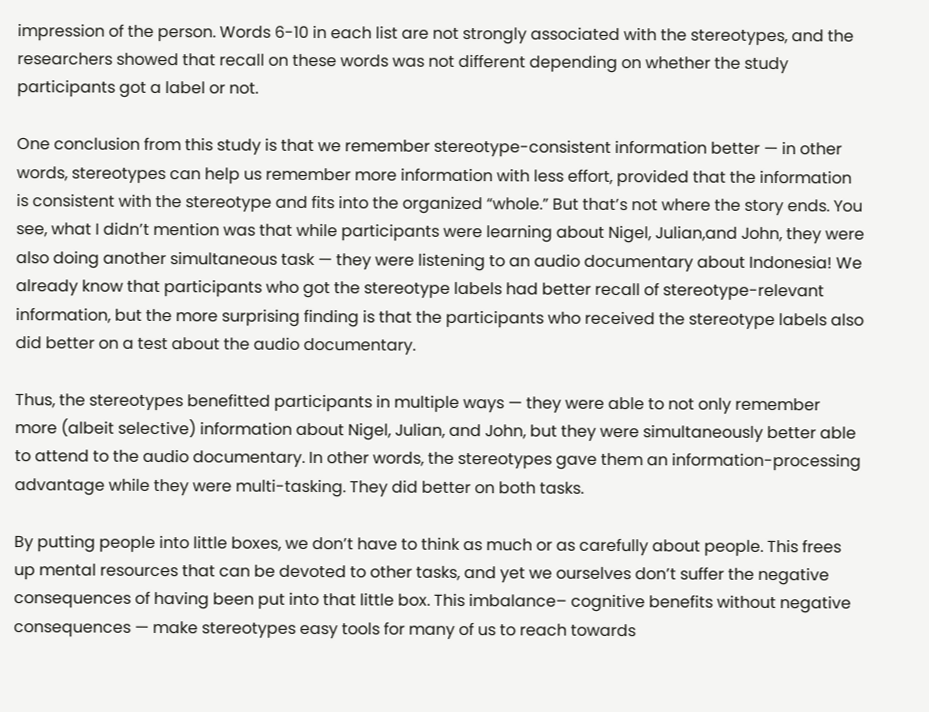impression of the person. Words 6-10 in each list are not strongly associated with the stereotypes, and the researchers showed that recall on these words was not different depending on whether the study participants got a label or not.

One conclusion from this study is that we remember stereotype-consistent information better — in other words, stereotypes can help us remember more information with less effort, provided that the information is consistent with the stereotype and fits into the organized “whole.” But that’s not where the story ends. You see, what I didn’t mention was that while participants were learning about Nigel, Julian,and John, they were also doing another simultaneous task — they were listening to an audio documentary about Indonesia! We already know that participants who got the stereotype labels had better recall of stereotype-relevant information, but the more surprising finding is that the participants who received the stereotype labels also did better on a test about the audio documentary.

Thus, the stereotypes benefitted participants in multiple ways — they were able to not only remember more (albeit selective) information about Nigel, Julian, and John, but they were simultaneously better able to attend to the audio documentary. In other words, the stereotypes gave them an information-processing advantage while they were multi-tasking. They did better on both tasks.

By putting people into little boxes, we don’t have to think as much or as carefully about people. This frees up mental resources that can be devoted to other tasks, and yet we ourselves don’t suffer the negative consequences of having been put into that little box. This imbalance– cognitive benefits without negative consequences — make stereotypes easy tools for many of us to reach towards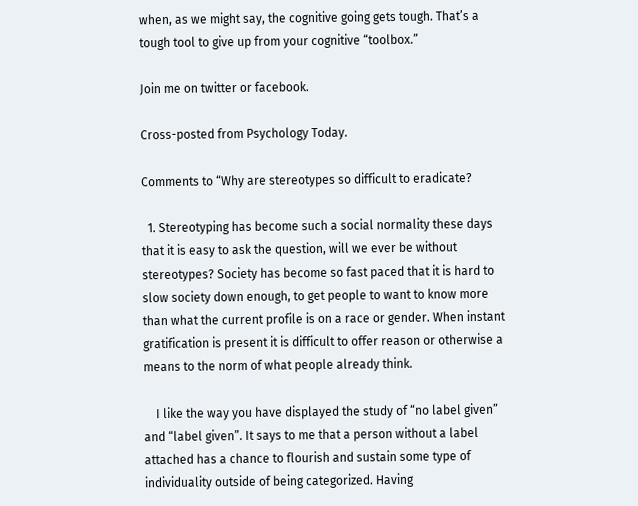when, as we might say, the cognitive going gets tough. That’s a tough tool to give up from your cognitive “toolbox.”

Join me on twitter or facebook.

Cross-posted from Psychology Today.

Comments to “Why are stereotypes so difficult to eradicate?

  1. Stereotyping has become such a social normality these days that it is easy to ask the question, will we ever be without stereotypes? Society has become so fast paced that it is hard to slow society down enough, to get people to want to know more than what the current profile is on a race or gender. When instant gratification is present it is difficult to offer reason or otherwise a means to the norm of what people already think.

    I like the way you have displayed the study of “no label given” and “label given”. It says to me that a person without a label attached has a chance to flourish and sustain some type of individuality outside of being categorized. Having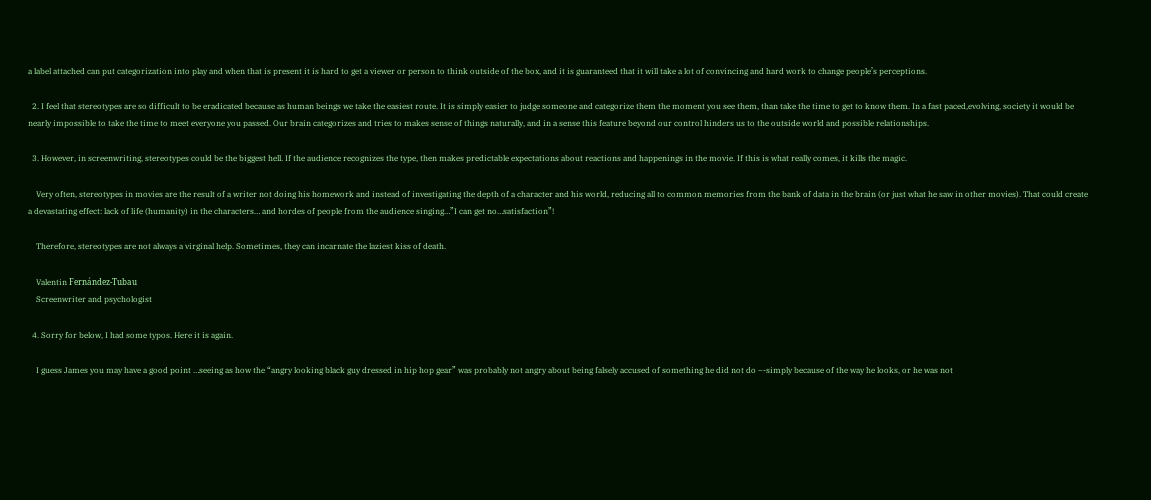a label attached can put categorization into play and when that is present it is hard to get a viewer or person to think outside of the box, and it is guaranteed that it will take a lot of convincing and hard work to change people’s perceptions.

  2. I feel that stereotypes are so difficult to be eradicated because as human beings we take the easiest route. It is simply easier to judge someone and categorize them the moment you see them, than take the time to get to know them. In a fast paced,evolving, society it would be nearly impossible to take the time to meet everyone you passed. Our brain categorizes and tries to makes sense of things naturally, and in a sense this feature beyond our control hinders us to the outside world and possible relationships.

  3. However, in screenwriting, stereotypes could be the biggest hell. If the audience recognizes the type, then makes predictable expectations about reactions and happenings in the movie. If this is what really comes, it kills the magic.

    Very often, stereotypes in movies are the result of a writer not doing his homework and instead of investigating the depth of a character and his world, reducing all to common memories from the bank of data in the brain (or just what he saw in other movies). That could create a devastating effect: lack of life (humanity) in the characters… and hordes of people from the audience singing…”I can get no…satisfaction”!

    Therefore, stereotypes are not always a virginal help. Sometimes, they can incarnate the laziest kiss of death.

    Valentin Fernández-Tubau
    Screenwriter and psychologist

  4. Sorry for below, I had some typos. Here it is again.

    I guess James you may have a good point …seeing as how the “angry looking black guy dressed in hip hop gear” was probably not angry about being falsely accused of something he did not do –-simply because of the way he looks, or he was not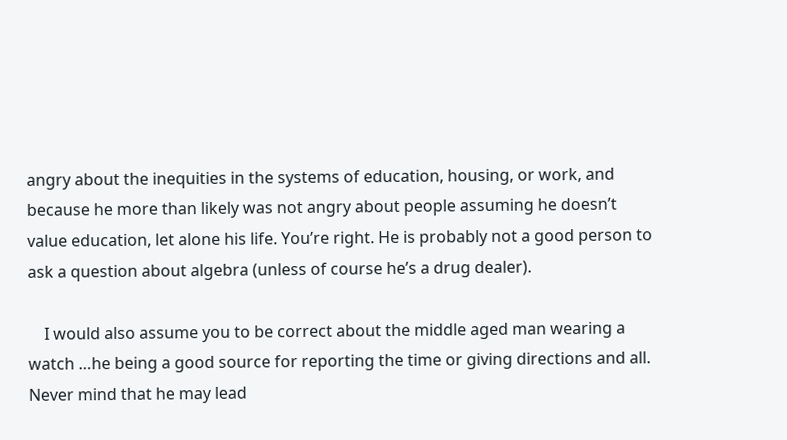angry about the inequities in the systems of education, housing, or work, and because he more than likely was not angry about people assuming he doesn’t value education, let alone his life. You’re right. He is probably not a good person to ask a question about algebra (unless of course he’s a drug dealer).

    I would also assume you to be correct about the middle aged man wearing a watch …he being a good source for reporting the time or giving directions and all. Never mind that he may lead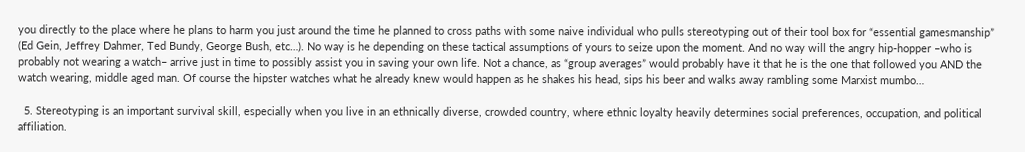you directly to the place where he plans to harm you just around the time he planned to cross paths with some naive individual who pulls stereotyping out of their tool box for “essential gamesmanship” (Ed Gein, Jeffrey Dahmer, Ted Bundy, George Bush, etc…). No way is he depending on these tactical assumptions of yours to seize upon the moment. And no way will the angry hip-hopper –who is probably not wearing a watch– arrive just in time to possibly assist you in saving your own life. Not a chance, as “group averages” would probably have it that he is the one that followed you AND the watch wearing, middle aged man. Of course the hipster watches what he already knew would happen as he shakes his head, sips his beer and walks away rambling some Marxist mumbo…

  5. Stereotyping is an important survival skill, especially when you live in an ethnically diverse, crowded country, where ethnic loyalty heavily determines social preferences, occupation, and political affiliation.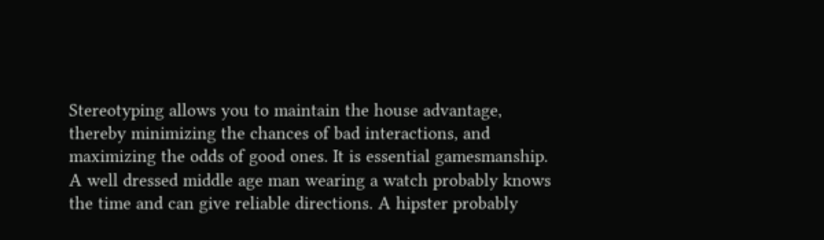Stereotyping allows you to maintain the house advantage, thereby minimizing the chances of bad interactions, and maximizing the odds of good ones. It is essential gamesmanship. A well dressed middle age man wearing a watch probably knows the time and can give reliable directions. A hipster probably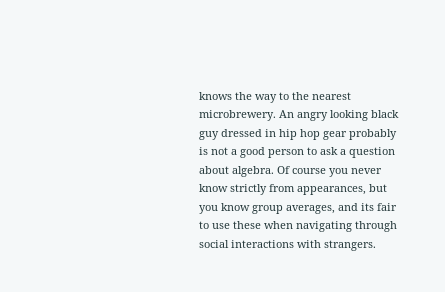knows the way to the nearest microbrewery. An angry looking black guy dressed in hip hop gear probably is not a good person to ask a question about algebra. Of course you never know strictly from appearances, but you know group averages, and its fair to use these when navigating through social interactions with strangers.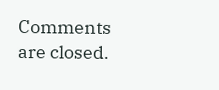Comments are closed.